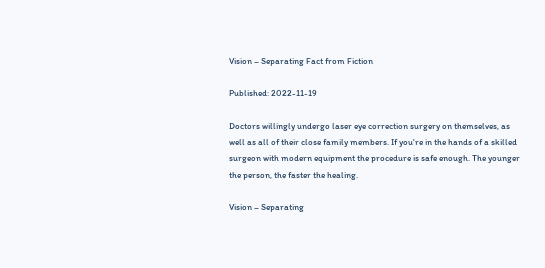Vision – Separating Fact from Fiction

Published: 2022-11-19

Doctors willingly undergo laser eye correction surgery on themselves, as well as all of their close family members. If you're in the hands of a skilled surgeon with modern equipment the procedure is safe enough. The younger the person, the faster the healing.

Vision – Separating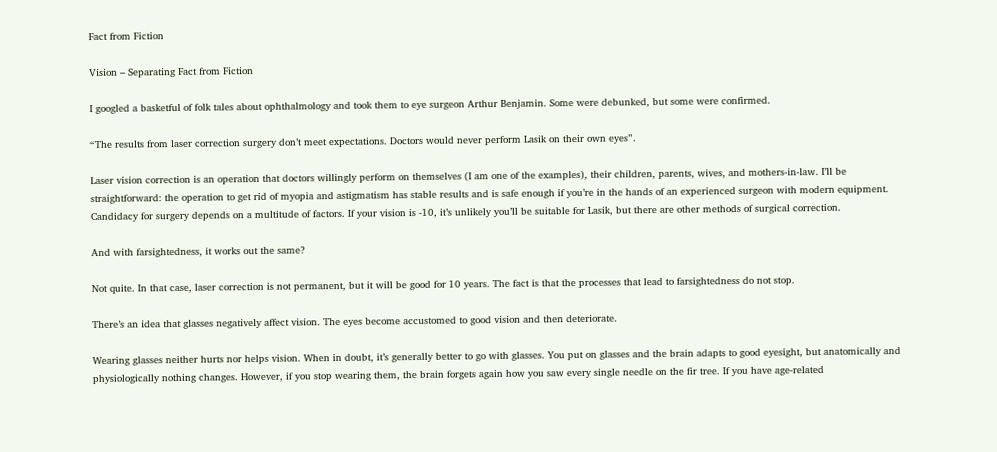Fact from Fiction

Vision – Separating Fact from Fiction

I googled a basketful of folk tales about ophthalmology and took them to eye surgeon Arthur Benjamin. Some were debunked, but some were confirmed.

“The results from laser correction surgery don’t meet expectations. Doctors would never perform Lasik on their own eyes”.

Laser vision correction is an operation that doctors willingly perform on themselves (I am one of the examples), their children, parents, wives, and mothers-in-law. I’ll be straightforward: the operation to get rid of myopia and astigmatism has stable results and is safe enough if you’re in the hands of an experienced surgeon with modern equipment. Candidacy for surgery depends on a multitude of factors. If your vision is -10, it’s unlikely you’ll be suitable for Lasik, but there are other methods of surgical correction.

And with farsightedness, it works out the same?

Not quite. In that case, laser correction is not permanent, but it will be good for 10 years. The fact is that the processes that lead to farsightedness do not stop.

There’s an idea that glasses negatively affect vision. The eyes become accustomed to good vision and then deteriorate.

Wearing glasses neither hurts nor helps vision. When in doubt, it’s generally better to go with glasses. You put on glasses and the brain adapts to good eyesight, but anatomically and physiologically nothing changes. However, if you stop wearing them, the brain forgets again how you saw every single needle on the fir tree. If you have age-related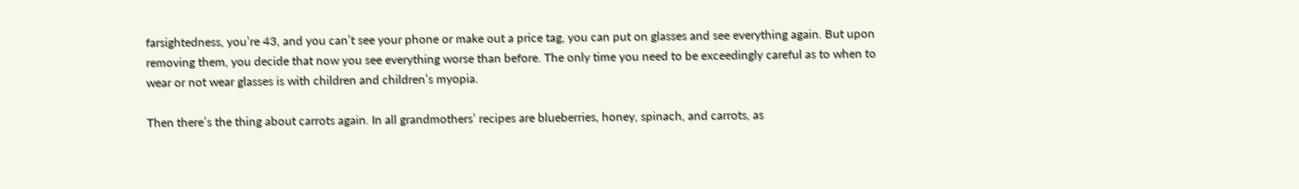farsightedness, you’re 43, and you can’t see your phone or make out a price tag, you can put on glasses and see everything again. But upon removing them, you decide that now you see everything worse than before. The only time you need to be exceedingly careful as to when to wear or not wear glasses is with children and children’s myopia.

Then there’s the thing about carrots again. In all grandmothers’ recipes are blueberries, honey, spinach, and carrots, as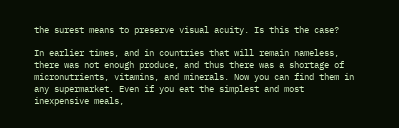the surest means to preserve visual acuity. Is this the case?

In earlier times, and in countries that will remain nameless, there was not enough produce, and thus there was a shortage of micronutrients, vitamins, and minerals. Now you can find them in any supermarket. Even if you eat the simplest and most inexpensive meals,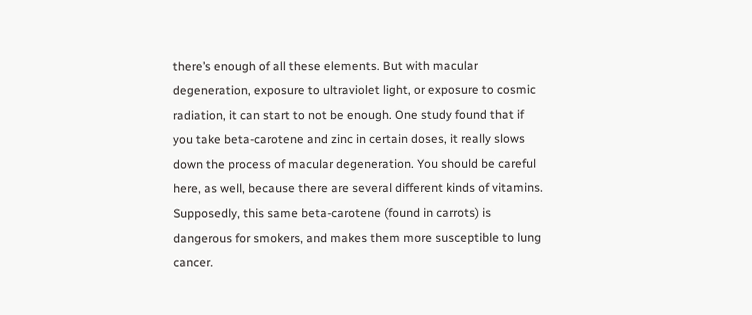there’s enough of all these elements. But with macular degeneration, exposure to ultraviolet light, or exposure to cosmic radiation, it can start to not be enough. One study found that if you take beta-carotene and zinc in certain doses, it really slows down the process of macular degeneration. You should be careful here, as well, because there are several different kinds of vitamins. Supposedly, this same beta-carotene (found in carrots) is dangerous for smokers, and makes them more susceptible to lung cancer.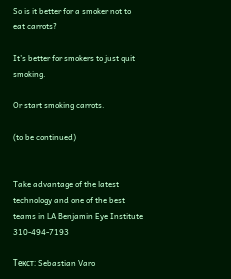So is it better for a smoker not to eat carrots?

It’s better for smokers to just quit smoking.

Or start smoking carrots.

(to be continued)


Take advantage of the latest technology and one of the best teams in LA Benjamin Eye Institute 310-494-7193

Текст: Sebastian Varo